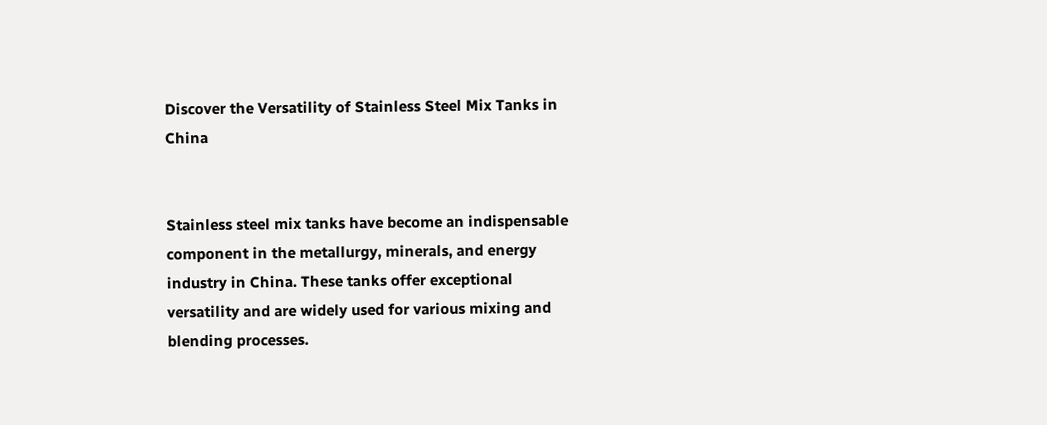Discover the Versatility of Stainless Steel Mix Tanks in China


Stainless steel mix tanks have become an indispensable component in the metallurgy, minerals, and energy industry in China. These tanks offer exceptional versatility and are widely used for various mixing and blending processes.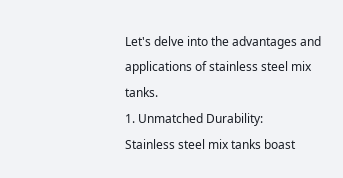Let's delve into the advantages and applications of stainless steel mix tanks.
1. Unmatched Durability:
Stainless steel mix tanks boast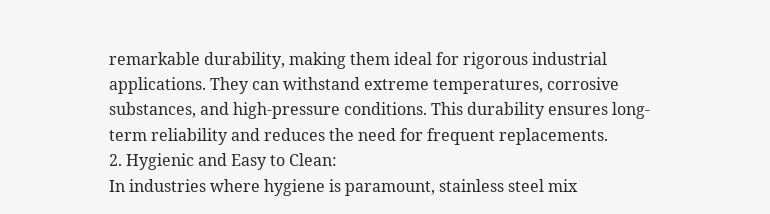remarkable durability, making them ideal for rigorous industrial applications. They can withstand extreme temperatures, corrosive substances, and high-pressure conditions. This durability ensures long-term reliability and reduces the need for frequent replacements.
2. Hygienic and Easy to Clean:
In industries where hygiene is paramount, stainless steel mix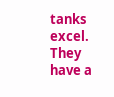tanks excel. They have a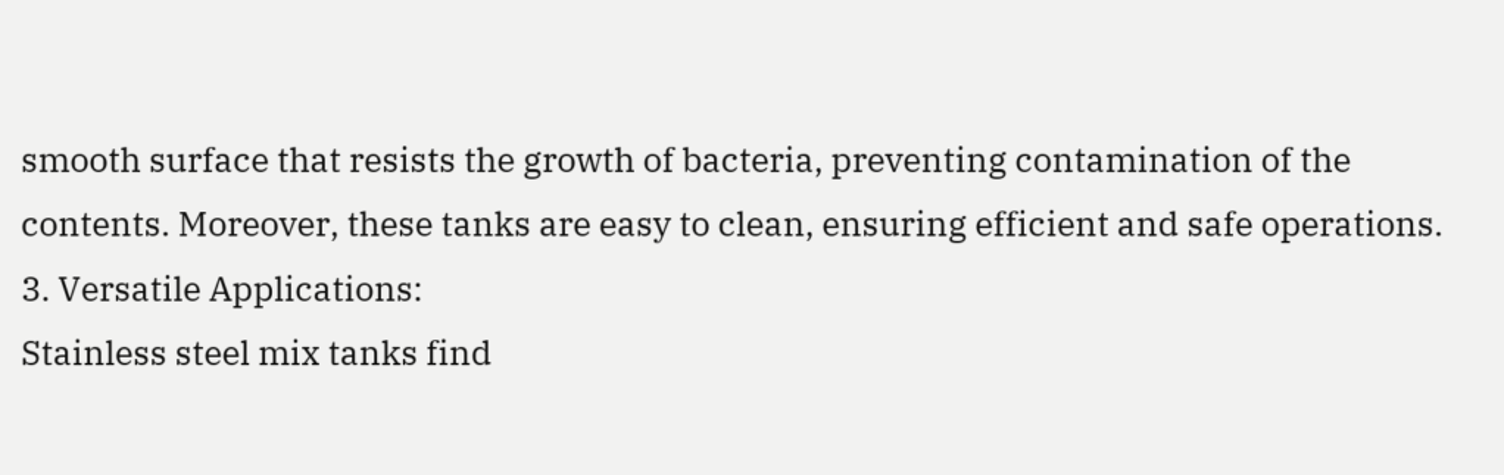smooth surface that resists the growth of bacteria, preventing contamination of the contents. Moreover, these tanks are easy to clean, ensuring efficient and safe operations.
3. Versatile Applications:
Stainless steel mix tanks find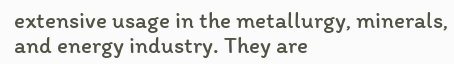extensive usage in the metallurgy, minerals, and energy industry. They are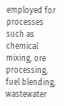employed for processes such as chemical mixing, ore processing, fuel blending, wastewater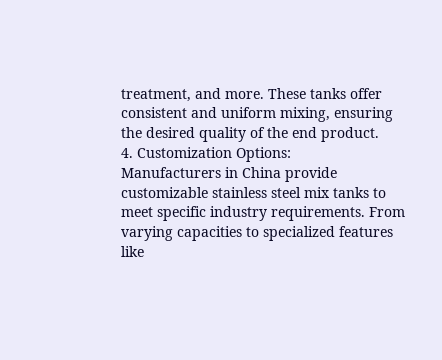treatment, and more. These tanks offer consistent and uniform mixing, ensuring the desired quality of the end product.
4. Customization Options:
Manufacturers in China provide customizable stainless steel mix tanks to meet specific industry requirements. From varying capacities to specialized features like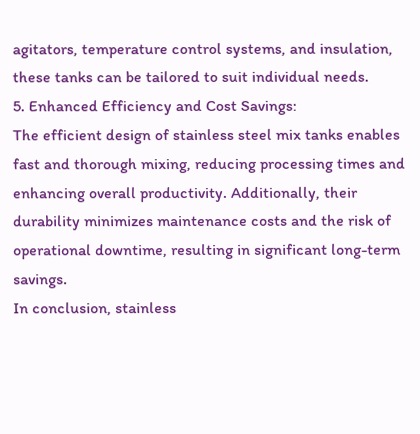agitators, temperature control systems, and insulation, these tanks can be tailored to suit individual needs.
5. Enhanced Efficiency and Cost Savings:
The efficient design of stainless steel mix tanks enables fast and thorough mixing, reducing processing times and enhancing overall productivity. Additionally, their durability minimizes maintenance costs and the risk of operational downtime, resulting in significant long-term savings.
In conclusion, stainless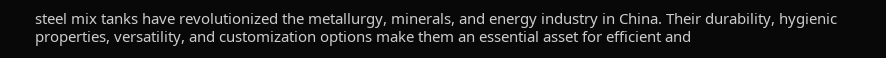steel mix tanks have revolutionized the metallurgy, minerals, and energy industry in China. Their durability, hygienic properties, versatility, and customization options make them an essential asset for efficient and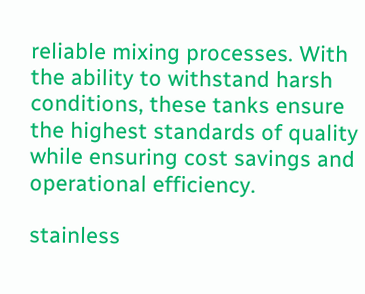reliable mixing processes. With the ability to withstand harsh conditions, these tanks ensure the highest standards of quality while ensuring cost savings and operational efficiency.

stainless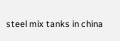steel mix tanks in china